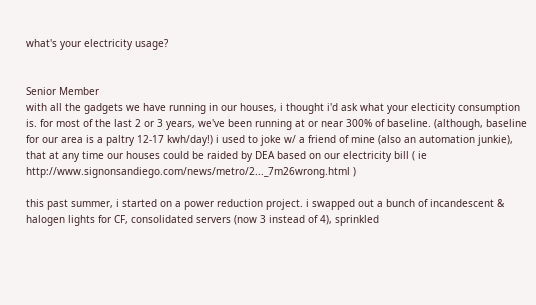what's your electricity usage?


Senior Member
with all the gadgets we have running in our houses, i thought i'd ask what your electicity consumption is. for most of the last 2 or 3 years, we've been running at or near 300% of baseline. (although, baseline for our area is a paltry 12-17 kwh/day!) i used to joke w/ a friend of mine (also an automation junkie), that at any time our houses could be raided by DEA based on our electricity bill ( ie http://www.signonsandiego.com/news/metro/2..._7m26wrong.html )

this past summer, i started on a power reduction project. i swapped out a bunch of incandescent & halogen lights for CF, consolidated servers (now 3 instead of 4), sprinkled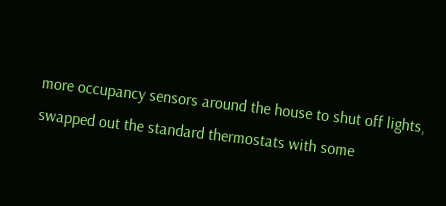more occupancy sensors around the house to shut off lights, swapped out the standard thermostats with some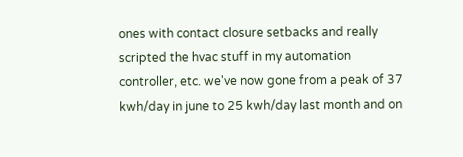ones with contact closure setbacks and really scripted the hvac stuff in my automation controller, etc. we've now gone from a peak of 37 kwh/day in june to 25 kwh/day last month and on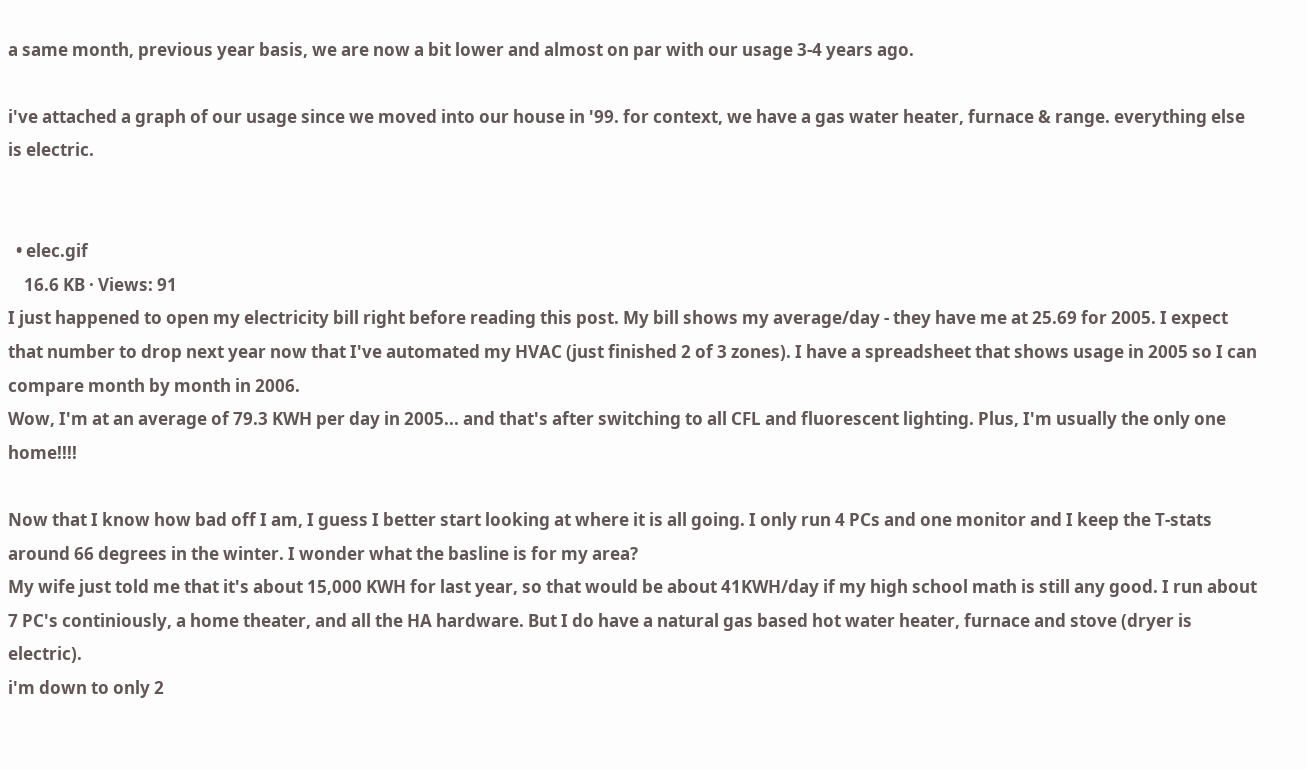a same month, previous year basis, we are now a bit lower and almost on par with our usage 3-4 years ago.

i've attached a graph of our usage since we moved into our house in '99. for context, we have a gas water heater, furnace & range. everything else is electric.


  • elec.gif
    16.6 KB · Views: 91
I just happened to open my electricity bill right before reading this post. My bill shows my average/day - they have me at 25.69 for 2005. I expect that number to drop next year now that I've automated my HVAC (just finished 2 of 3 zones). I have a spreadsheet that shows usage in 2005 so I can compare month by month in 2006.
Wow, I'm at an average of 79.3 KWH per day in 2005... and that's after switching to all CFL and fluorescent lighting. Plus, I'm usually the only one home!!!!

Now that I know how bad off I am, I guess I better start looking at where it is all going. I only run 4 PCs and one monitor and I keep the T-stats around 66 degrees in the winter. I wonder what the basline is for my area?
My wife just told me that it's about 15,000 KWH for last year, so that would be about 41KWH/day if my high school math is still any good. I run about 7 PC's continiously, a home theater, and all the HA hardware. But I do have a natural gas based hot water heater, furnace and stove (dryer is electric).
i'm down to only 2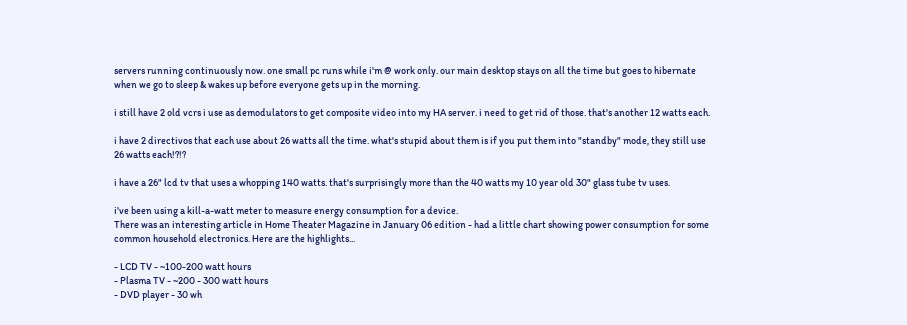servers running continuously now. one small pc runs while i'm @ work only. our main desktop stays on all the time but goes to hibernate when we go to sleep & wakes up before everyone gets up in the morning.

i still have 2 old vcrs i use as demodulators to get composite video into my HA server. i need to get rid of those. that's another 12 watts each.

i have 2 directivos that each use about 26 watts all the time. what's stupid about them is if you put them into "standby" mode, they still use 26 watts each!?!?

i have a 26" lcd tv that uses a whopping 140 watts. that's surprisingly more than the 40 watts my 10 year old 30" glass tube tv uses.

i've been using a kill-a-watt meter to measure energy consumption for a device.
There was an interesting article in Home Theater Magazine in January 06 edition - had a little chart showing power consumption for some common household electronics. Here are the highlights...

- LCD TV - ~100-200 watt hours
- Plasma TV - ~200 - 300 watt hours
- DVD player - 30 wh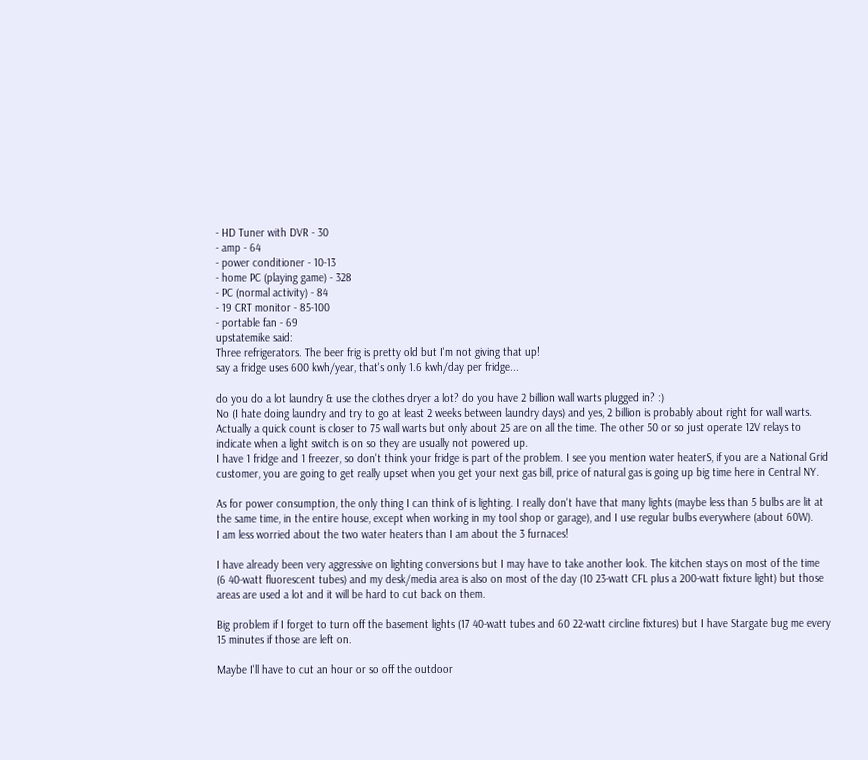- HD Tuner with DVR - 30
- amp - 64
- power conditioner - 10-13
- home PC (playing game) - 328
- PC (normal activity) - 84
- 19 CRT monitor - 85-100
- portable fan - 69
upstatemike said:
Three refrigerators. The beer frig is pretty old but I'm not giving that up!
say a fridge uses 600 kwh/year, that's only 1.6 kwh/day per fridge...

do you do a lot laundry & use the clothes dryer a lot? do you have 2 billion wall warts plugged in? :)
No (I hate doing laundry and try to go at least 2 weeks between laundry days) and yes, 2 billion is probably about right for wall warts. Actually a quick count is closer to 75 wall warts but only about 25 are on all the time. The other 50 or so just operate 12V relays to indicate when a light switch is on so they are usually not powered up.
I have 1 fridge and 1 freezer, so don't think your fridge is part of the problem. I see you mention water heaterS, if you are a National Grid customer, you are going to get really upset when you get your next gas bill, price of natural gas is going up big time here in Central NY.

As for power consumption, the only thing I can think of is lighting. I really don't have that many lights (maybe less than 5 bulbs are lit at the same time, in the entire house, except when working in my tool shop or garage), and I use regular bulbs everywhere (about 60W).
I am less worried about the two water heaters than I am about the 3 furnaces!

I have already been very aggressive on lighting conversions but I may have to take another look. The kitchen stays on most of the time (6 40-watt fluorescent tubes) and my desk/media area is also on most of the day (10 23-watt CFL plus a 200-watt fixture light) but those areas are used a lot and it will be hard to cut back on them.

Big problem if I forget to turn off the basement lights (17 40-watt tubes and 60 22-watt circline fixtures) but I have Stargate bug me every 15 minutes if those are left on.

Maybe I'll have to cut an hour or so off the outdoor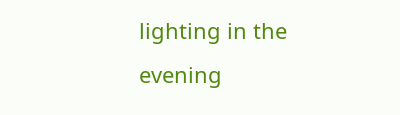lighting in the evening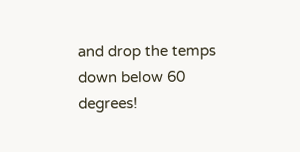and drop the temps down below 60 degrees!